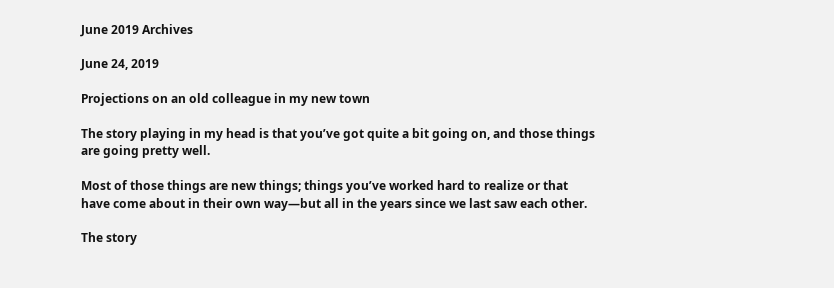June 2019 Archives

June 24, 2019

Projections on an old colleague in my new town

The story playing in my head is that you’ve got quite a bit going on, and those things are going pretty well.

Most of those things are new things; things you’ve worked hard to realize or that have come about in their own way—but all in the years since we last saw each other.

The story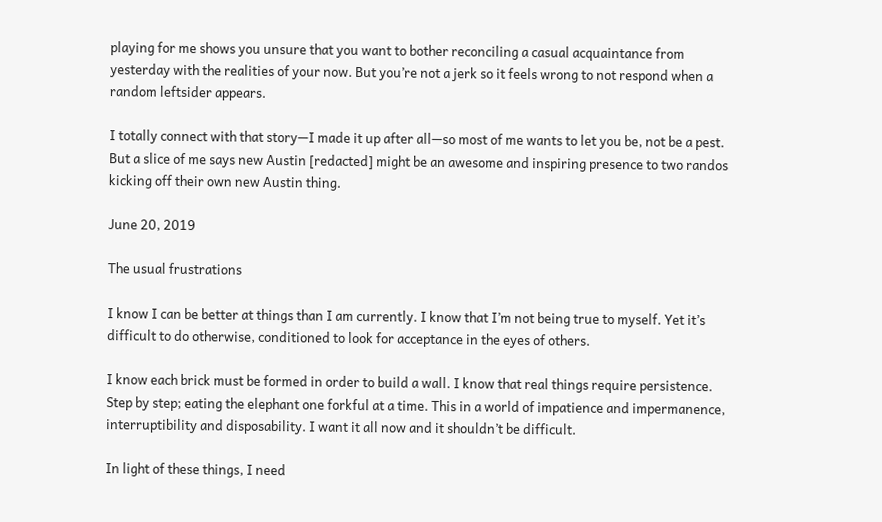playing for me shows you unsure that you want to bother reconciling a casual acquaintance from yesterday with the realities of your now. But you’re not a jerk so it feels wrong to not respond when a random leftsider appears.

I totally connect with that story—I made it up after all—so most of me wants to let you be, not be a pest. But a slice of me says new Austin [redacted] might be an awesome and inspiring presence to two randos kicking off their own new Austin thing.

June 20, 2019

The usual frustrations

I know I can be better at things than I am currently. I know that I’m not being true to myself. Yet it’s difficult to do otherwise, conditioned to look for acceptance in the eyes of others.

I know each brick must be formed in order to build a wall. I know that real things require persistence. Step by step; eating the elephant one forkful at a time. This in a world of impatience and impermanence, interruptibility and disposability. I want it all now and it shouldn’t be difficult.

In light of these things, I need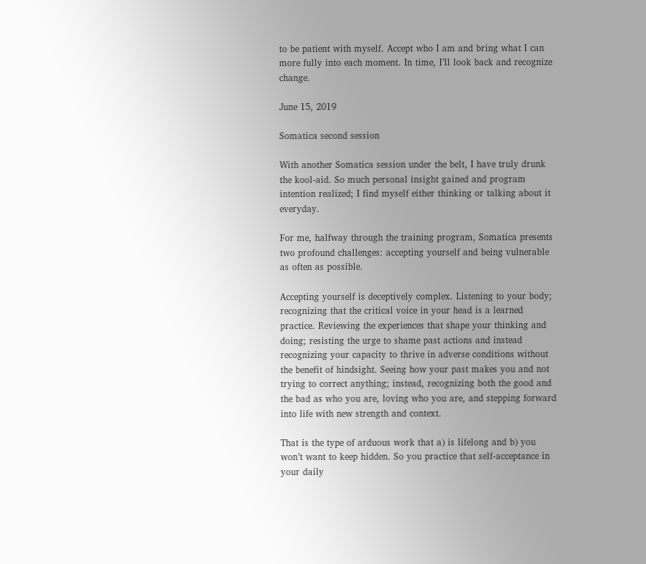to be patient with myself. Accept who I am and bring what I can more fully into each moment. In time, I’ll look back and recognize change.

June 15, 2019

Somatica second session

With another Somatica session under the belt, I have truly drunk the kool-aid. So much personal insight gained and program intention realized; I find myself either thinking or talking about it everyday.

For me, halfway through the training program, Somatica presents two profound challenges: accepting yourself and being vulnerable as often as possible.

Accepting yourself is deceptively complex. Listening to your body; recognizing that the critical voice in your head is a learned practice. Reviewing the experiences that shape your thinking and doing; resisting the urge to shame past actions and instead recognizing your capacity to thrive in adverse conditions without the benefit of hindsight. Seeing how your past makes you and not trying to correct anything; instead, recognizing both the good and the bad as who you are, loving who you are, and stepping forward into life with new strength and context.

That is the type of arduous work that a) is lifelong and b) you won’t want to keep hidden. So you practice that self-acceptance in your daily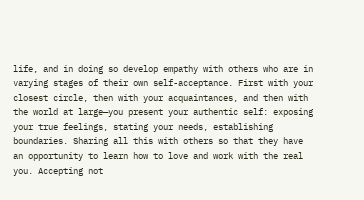life, and in doing so develop empathy with others who are in varying stages of their own self-acceptance. First with your closest circle, then with your acquaintances, and then with the world at large—you present your authentic self: exposing your true feelings, stating your needs, establishing boundaries. Sharing all this with others so that they have an opportunity to learn how to love and work with the real you. Accepting not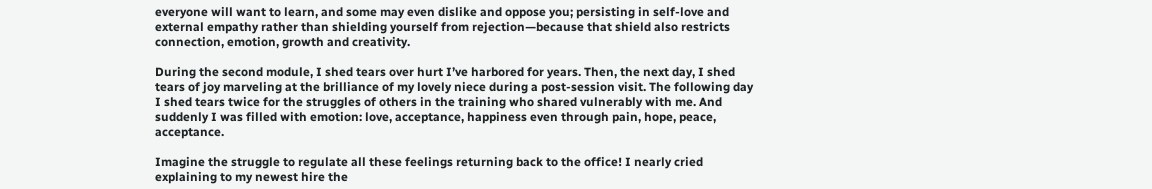everyone will want to learn, and some may even dislike and oppose you; persisting in self-love and external empathy rather than shielding yourself from rejection—because that shield also restricts connection, emotion, growth and creativity.

During the second module, I shed tears over hurt I’ve harbored for years. Then, the next day, I shed tears of joy marveling at the brilliance of my lovely niece during a post-session visit. The following day I shed tears twice for the struggles of others in the training who shared vulnerably with me. And suddenly I was filled with emotion: love, acceptance, happiness even through pain, hope, peace, acceptance.

Imagine the struggle to regulate all these feelings returning back to the office! I nearly cried explaining to my newest hire the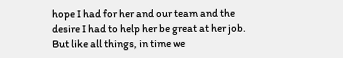hope I had for her and our team and the desire I had to help her be great at her job. But like all things, in time we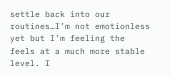settle back into our routines…I’m not emotionless yet but I’m feeling the feels at a much more stable level. I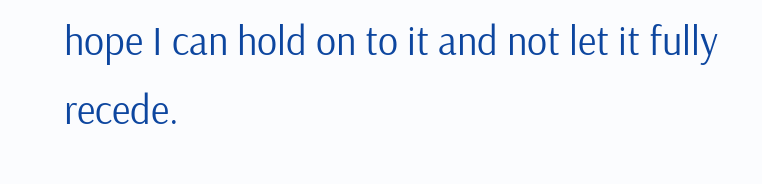hope I can hold on to it and not let it fully recede.